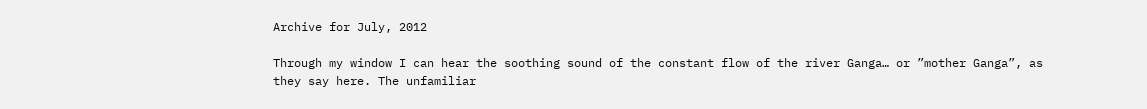Archive for July, 2012

Through my window I can hear the soothing sound of the constant flow of the river Ganga… or ”mother Ganga”, as they say here. The unfamiliar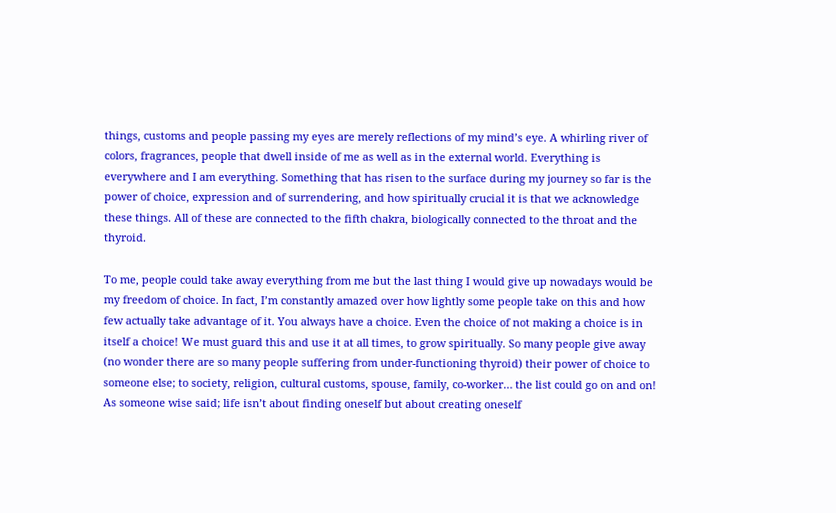things, customs and people passing my eyes are merely reflections of my mind’s eye. A whirling river of colors, fragrances, people that dwell inside of me as well as in the external world. Everything is everywhere and I am everything. Something that has risen to the surface during my journey so far is the power of choice, expression and of surrendering, and how spiritually crucial it is that we acknowledge these things. All of these are connected to the fifth chakra, biologically connected to the throat and the thyroid.

To me, people could take away everything from me but the last thing I would give up nowadays would be my freedom of choice. In fact, I’m constantly amazed over how lightly some people take on this and how few actually take advantage of it. You always have a choice. Even the choice of not making a choice is in itself a choice! We must guard this and use it at all times, to grow spiritually. So many people give away (no wonder there are so many people suffering from under-functioning thyroid) their power of choice to someone else; to society, religion, cultural customs, spouse, family, co-worker… the list could go on and on! As someone wise said; life isn’t about finding oneself but about creating oneself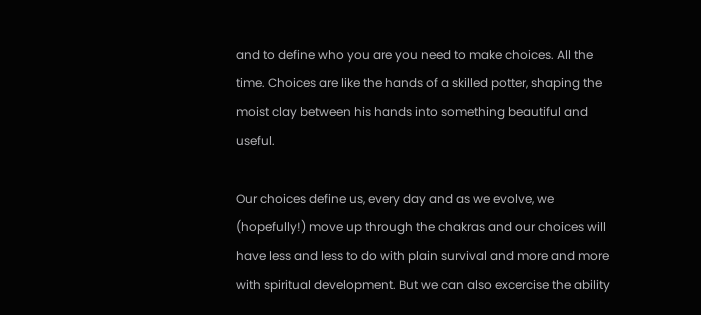and to define who you are you need to make choices. All the time. Choices are like the hands of a skilled potter, shaping the moist clay between his hands into something beautiful and useful.

Our choices define us, every day and as we evolve, we (hopefully!) move up through the chakras and our choices will have less and less to do with plain survival and more and more with spiritual development. But we can also excercise the ability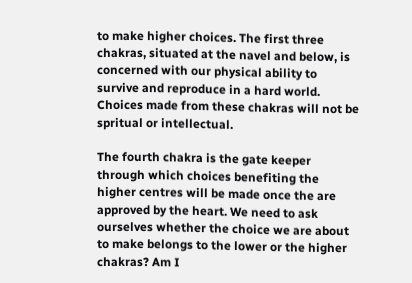to make higher choices. The first three chakras, situated at the navel and below, is concerned with our physical ability to survive and reproduce in a hard world. Choices made from these chakras will not be spritual or intellectual.

The fourth chakra is the gate keeper through which choices benefiting the higher centres will be made once the are approved by the heart. We need to ask ourselves whether the choice we are about to make belongs to the lower or the higher chakras? Am I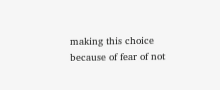making this choice because of fear of not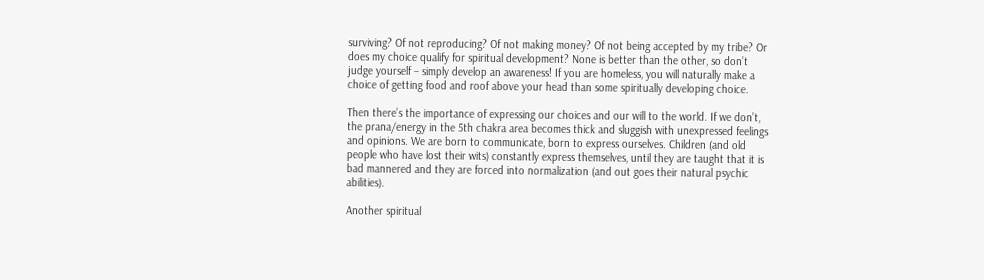surviving? Of not reproducing? Of not making money? Of not being accepted by my tribe? Or does my choice qualify for spiritual development? None is better than the other, so don’t judge yourself – simply develop an awareness! If you are homeless, you will naturally make a choice of getting food and roof above your head than some spiritually developing choice.

Then there’s the importance of expressing our choices and our will to the world. If we don’t, the prana/energy in the 5th chakra area becomes thick and sluggish with unexpressed feelings and opinions. We are born to communicate, born to express ourselves. Children (and old people who have lost their wits) constantly express themselves, until they are taught that it is bad mannered and they are forced into normalization (and out goes their natural psychic abilities).

Another spiritual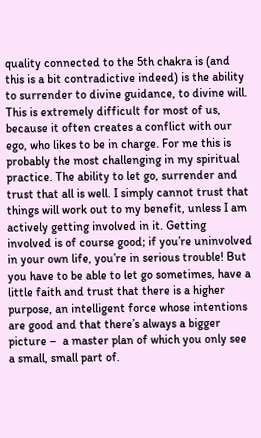quality connected to the 5th chakra is (and this is a bit contradictive indeed) is the ability to surrender to divine guidance, to divine will. This is extremely difficult for most of us, because it often creates a conflict with our ego, who likes to be in charge. For me this is probably the most challenging in my spiritual practice. The ability to let go, surrender and trust that all is well. I simply cannot trust that things will work out to my benefit, unless I am actively getting involved in it. Getting involved is of course good; if you’re uninvolved in your own life, you’re in serious trouble! But you have to be able to let go sometimes, have a little faith and trust that there is a higher purpose, an intelligent force whose intentions are good and that there’s always a bigger picture –  a master plan of which you only see a small, small part of.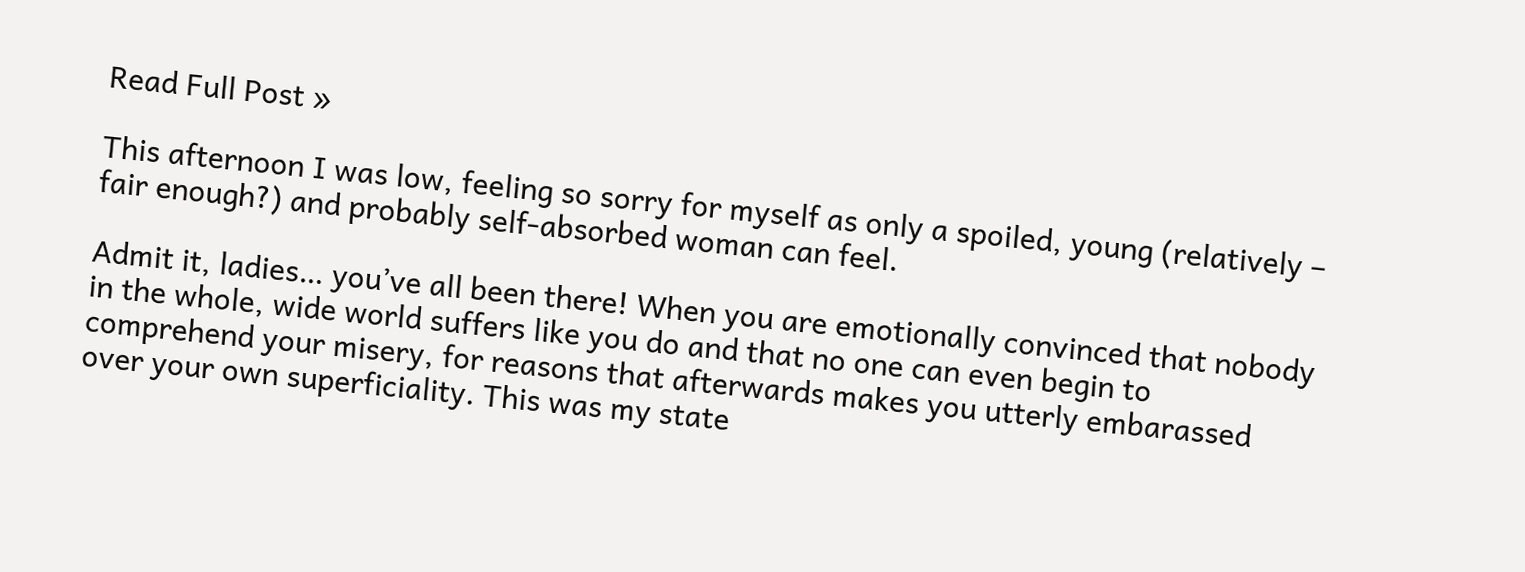Read Full Post »

This afternoon I was low, feeling so sorry for myself as only a spoiled, young (relatively – fair enough?) and probably self-absorbed woman can feel.

Admit it, ladies… you’ve all been there! When you are emotionally convinced that nobody in the whole, wide world suffers like you do and that no one can even begin to comprehend your misery, for reasons that afterwards makes you utterly embarassed over your own superficiality. This was my state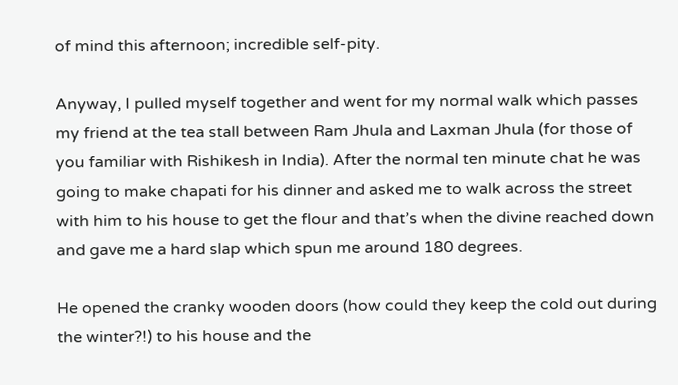of mind this afternoon; incredible self-pity.

Anyway, I pulled myself together and went for my normal walk which passes my friend at the tea stall between Ram Jhula and Laxman Jhula (for those of you familiar with Rishikesh in India). After the normal ten minute chat he was going to make chapati for his dinner and asked me to walk across the street with him to his house to get the flour and that’s when the divine reached down and gave me a hard slap which spun me around 180 degrees.

He opened the cranky wooden doors (how could they keep the cold out during the winter?!) to his house and the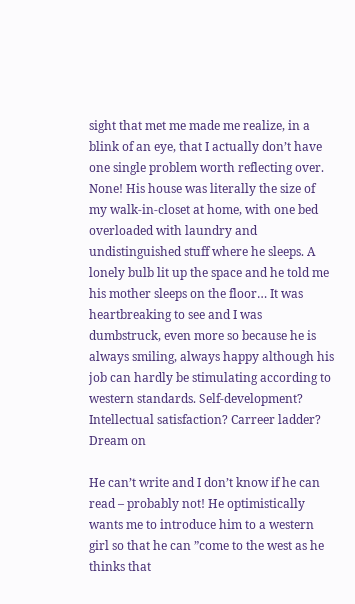sight that met me made me realize, in a blink of an eye, that I actually don’t have one single problem worth reflecting over. None! His house was literally the size of my walk-in-closet at home, with one bed overloaded with laundry and undistinguished stuff where he sleeps. A lonely bulb lit up the space and he told me his mother sleeps on the floor… It was heartbreaking to see and I was dumbstruck, even more so because he is always smiling, always happy although his job can hardly be stimulating according to western standards. Self-development? Intellectual satisfaction? Carreer ladder? Dream on

He can’t write and I don’t know if he can read – probably not! He optimistically wants me to introduce him to a western girl so that he can ”come to the west as he thinks that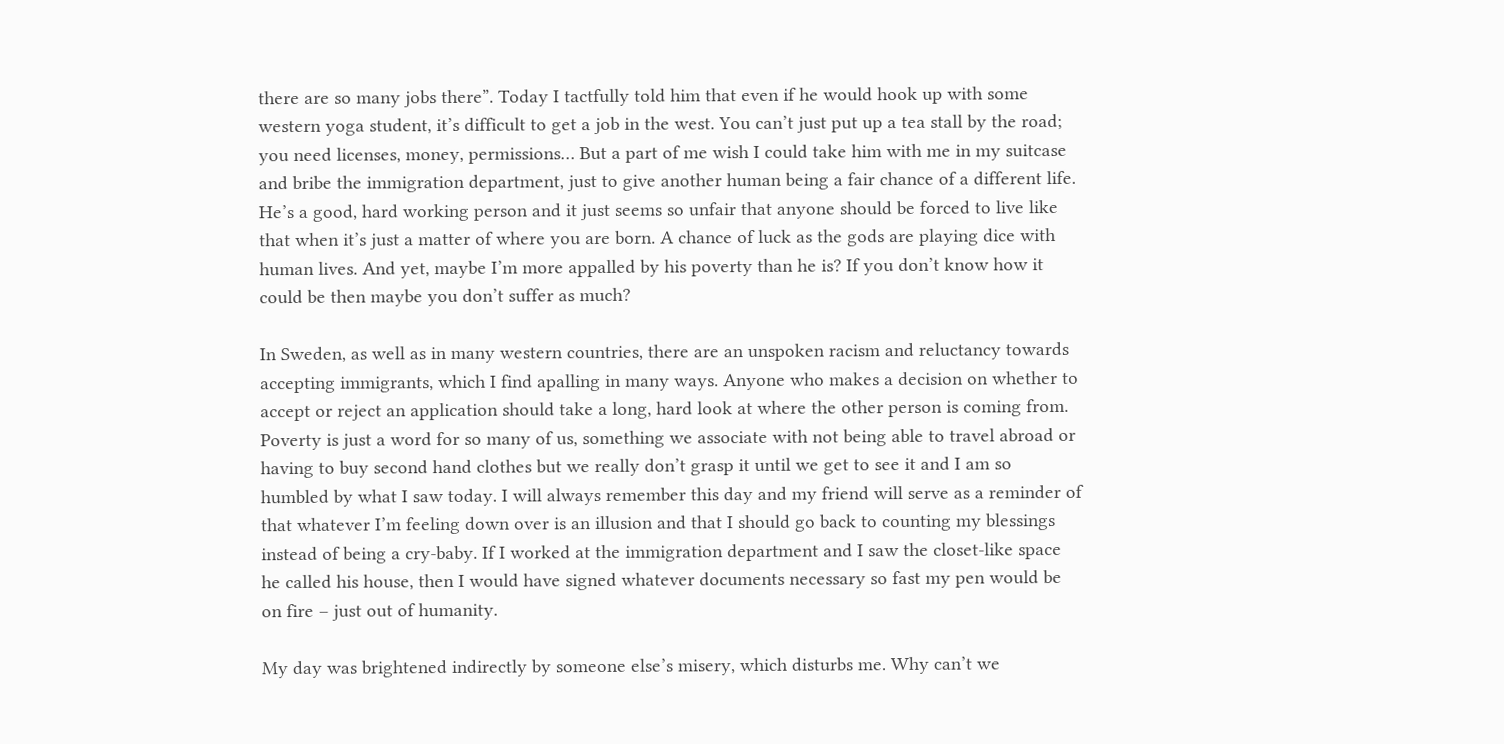there are so many jobs there”. Today I tactfully told him that even if he would hook up with some western yoga student, it’s difficult to get a job in the west. You can’t just put up a tea stall by the road; you need licenses, money, permissions… But a part of me wish I could take him with me in my suitcase and bribe the immigration department, just to give another human being a fair chance of a different life. He’s a good, hard working person and it just seems so unfair that anyone should be forced to live like that when it’s just a matter of where you are born. A chance of luck as the gods are playing dice with human lives. And yet, maybe I’m more appalled by his poverty than he is? If you don’t know how it could be then maybe you don’t suffer as much?

In Sweden, as well as in many western countries, there are an unspoken racism and reluctancy towards accepting immigrants, which I find apalling in many ways. Anyone who makes a decision on whether to accept or reject an application should take a long, hard look at where the other person is coming from. Poverty is just a word for so many of us, something we associate with not being able to travel abroad or having to buy second hand clothes but we really don’t grasp it until we get to see it and I am so humbled by what I saw today. I will always remember this day and my friend will serve as a reminder of that whatever I’m feeling down over is an illusion and that I should go back to counting my blessings instead of being a cry-baby. If I worked at the immigration department and I saw the closet-like space he called his house, then I would have signed whatever documents necessary so fast my pen would be on fire – just out of humanity.

My day was brightened indirectly by someone else’s misery, which disturbs me. Why can’t we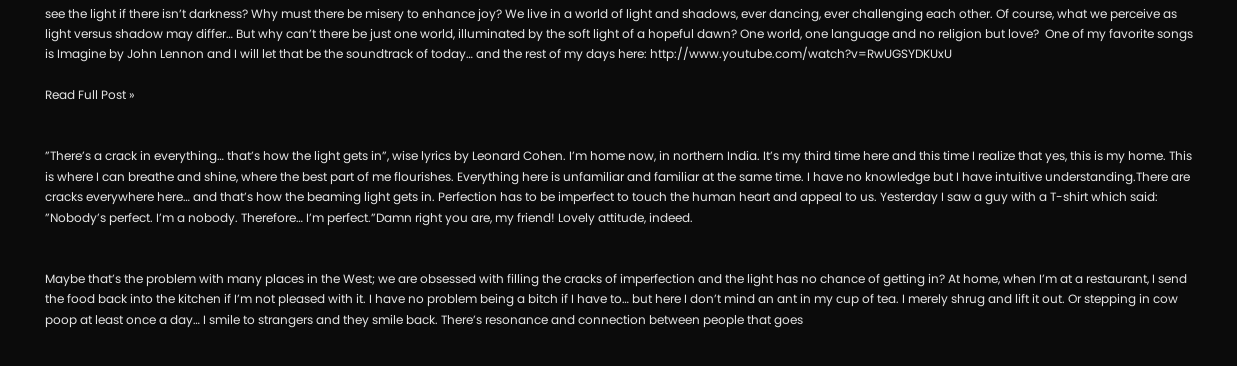see the light if there isn’t darkness? Why must there be misery to enhance joy? We live in a world of light and shadows, ever dancing, ever challenging each other. Of course, what we perceive as light versus shadow may differ… But why can’t there be just one world, illuminated by the soft light of a hopeful dawn? One world, one language and no religion but love?  One of my favorite songs is Imagine by John Lennon and I will let that be the soundtrack of today… and the rest of my days here: http://www.youtube.com/watch?v=RwUGSYDKUxU

Read Full Post »


”There’s a crack in everything… that’s how the light gets in”, wise lyrics by Leonard Cohen. I’m home now, in northern India. It’s my third time here and this time I realize that yes, this is my home. This is where I can breathe and shine, where the best part of me flourishes. Everything here is unfamiliar and familiar at the same time. I have no knowledge but I have intuitive understanding.There are cracks everywhere here… and that’s how the beaming light gets in. Perfection has to be imperfect to touch the human heart and appeal to us. Yesterday I saw a guy with a T-shirt which said: ”Nobody’s perfect. I’m a nobody. Therefore… I’m perfect.”Damn right you are, my friend! Lovely attitude, indeed.


Maybe that’s the problem with many places in the West; we are obsessed with filling the cracks of imperfection and the light has no chance of getting in? At home, when I’m at a restaurant, I send the food back into the kitchen if I’m not pleased with it. I have no problem being a bitch if I have to… but here I don’t mind an ant in my cup of tea. I merely shrug and lift it out. Or stepping in cow poop at least once a day… I smile to strangers and they smile back. There’s resonance and connection between people that goes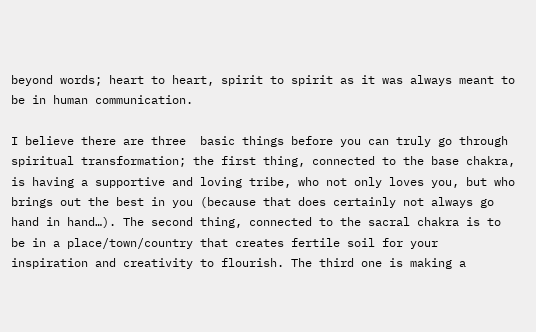beyond words; heart to heart, spirit to spirit as it was always meant to be in human communication.

I believe there are three  basic things before you can truly go through spiritual transformation; the first thing, connected to the base chakra, is having a supportive and loving tribe, who not only loves you, but who brings out the best in you (because that does certainly not always go hand in hand…). The second thing, connected to the sacral chakra is to be in a place/town/country that creates fertile soil for your inspiration and creativity to flourish. The third one is making a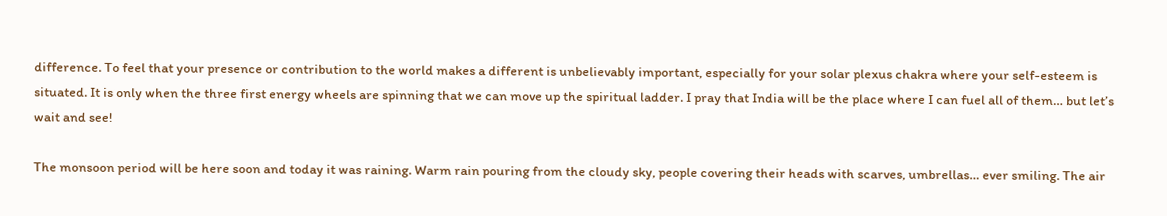difference. To feel that your presence or contribution to the world makes a different is unbelievably important, especially for your solar plexus chakra where your self-esteem is situated. It is only when the three first energy wheels are spinning that we can move up the spiritual ladder. I pray that India will be the place where I can fuel all of them… but let’s wait and see!

The monsoon period will be here soon and today it was raining. Warm rain pouring from the cloudy sky, people covering their heads with scarves, umbrellas… ever smiling. The air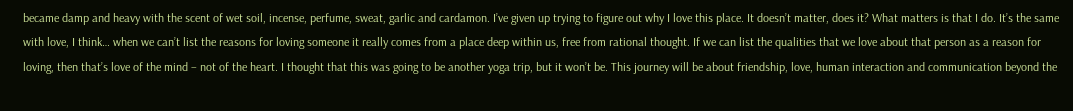became damp and heavy with the scent of wet soil, incense, perfume, sweat, garlic and cardamon. I’ve given up trying to figure out why I love this place. It doesn’t matter, does it? What matters is that I do. It’s the same with love, I think… when we can’t list the reasons for loving someone it really comes from a place deep within us, free from rational thought. If we can list the qualities that we love about that person as a reason for loving, then that’s love of the mind – not of the heart. I thought that this was going to be another yoga trip, but it won’t be. This journey will be about friendship, love, human interaction and communication beyond the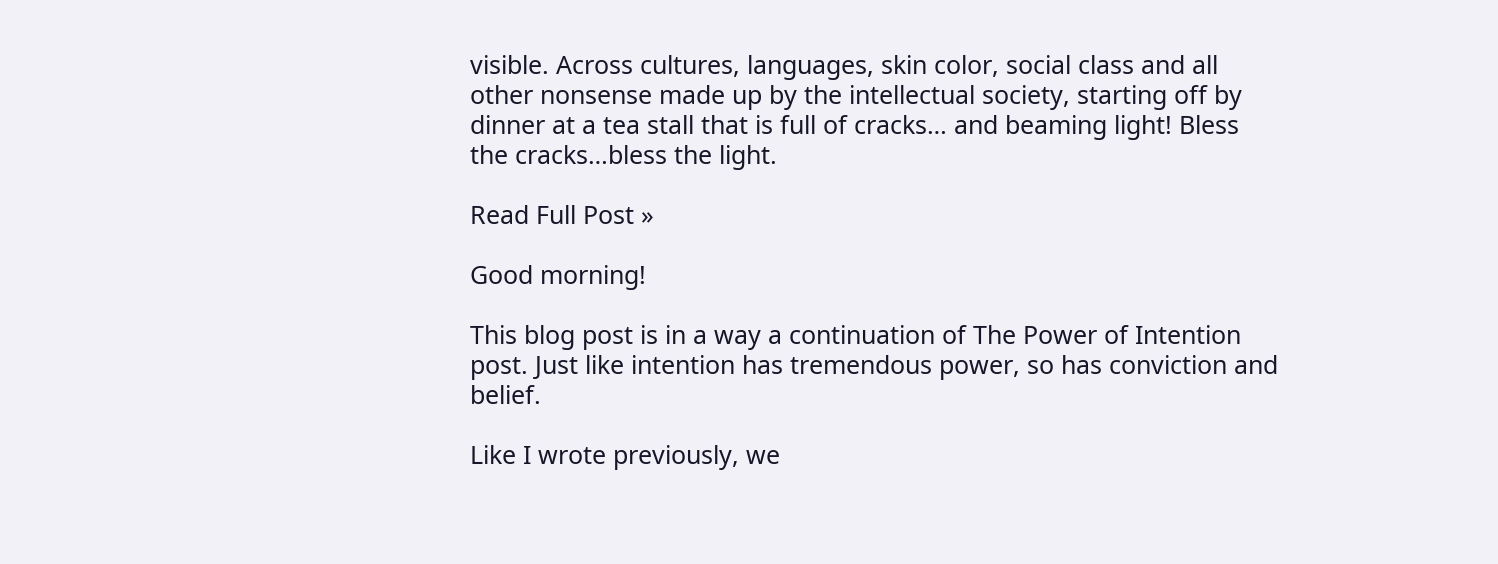visible. Across cultures, languages, skin color, social class and all other nonsense made up by the intellectual society, starting off by dinner at a tea stall that is full of cracks… and beaming light! Bless the cracks…bless the light.

Read Full Post »

Good morning!

This blog post is in a way a continuation of The Power of Intention post. Just like intention has tremendous power, so has conviction and belief.

Like I wrote previously, we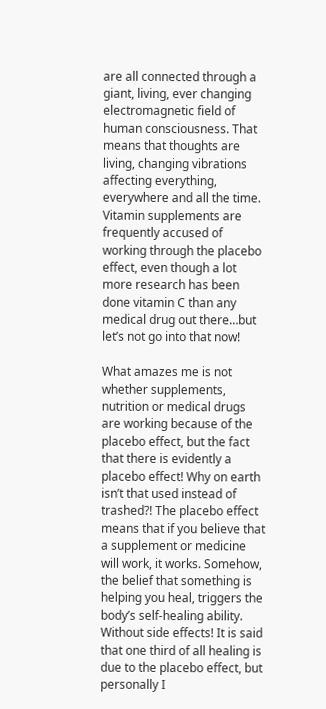are all connected through a giant, living, ever changing electromagnetic field of human consciousness. That means that thoughts are living, changing vibrations affecting everything, everywhere and all the time. Vitamin supplements are frequently accused of working through the placebo effect, even though a lot more research has been done vitamin C than any medical drug out there…but let’s not go into that now!

What amazes me is not whether supplements, nutrition or medical drugs are working because of the placebo effect, but the fact that there is evidently a placebo effect! Why on earth isn’t that used instead of trashed?! The placebo effect means that if you believe that a supplement or medicine will work, it works. Somehow, the belief that something is helping you heal, triggers the body’s self-healing ability. Without side effects! It is said that one third of all healing is due to the placebo effect, but personally I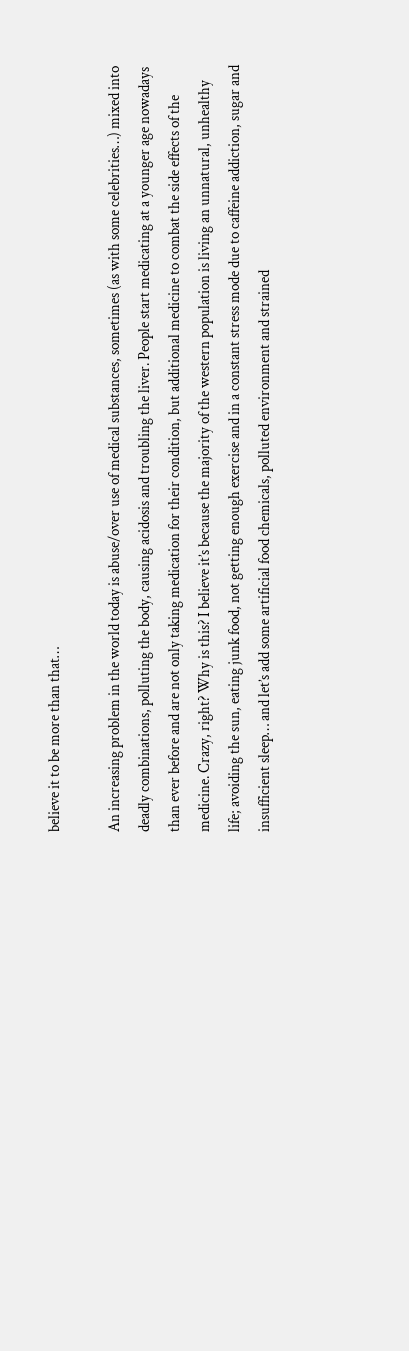believe it to be more than that…

An increasing problem in the world today is abuse/over use of medical substances, sometimes (as with some celebrities…) mixed into deadly combinations, polluting the body, causing acidosis and troubling the liver. People start medicating at a younger age nowadays than ever before and are not only taking medication for their condition, but additional medicine to combat the side effects of the medicine. Crazy, right? Why is this? I believe it’s because the majority of the western population is living an unnatural, unhealthy life; avoiding the sun, eating junk food, not getting enough exercise and in a constant stress mode due to caffeine addiction, sugar and insufficient sleep… and let’s add some artificial food chemicals, polluted environment and strained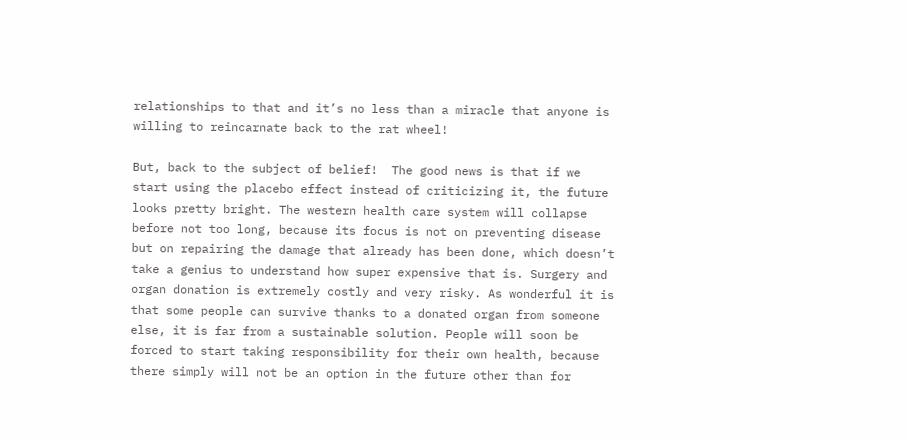relationships to that and it’s no less than a miracle that anyone is willing to reincarnate back to the rat wheel!

But, back to the subject of belief!  The good news is that if we start using the placebo effect instead of criticizing it, the future looks pretty bright. The western health care system will collapse before not too long, because its focus is not on preventing disease but on repairing the damage that already has been done, which doesn’t take a genius to understand how super expensive that is. Surgery and organ donation is extremely costly and very risky. As wonderful it is that some people can survive thanks to a donated organ from someone else, it is far from a sustainable solution. People will soon be forced to start taking responsibility for their own health, because there simply will not be an option in the future other than for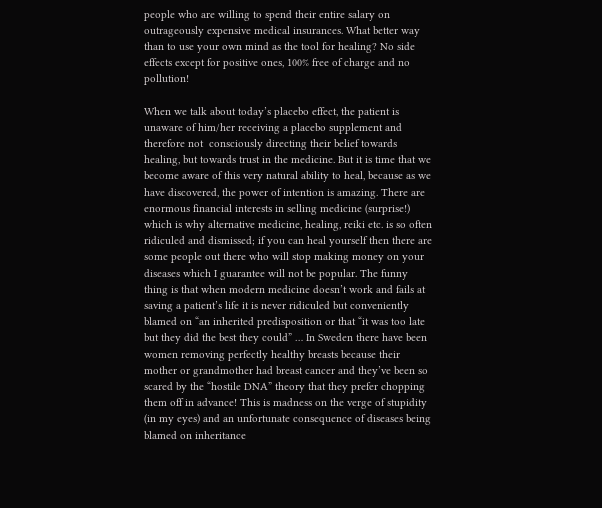people who are willing to spend their entire salary on outrageously expensive medical insurances. What better way than to use your own mind as the tool for healing? No side effects except for positive ones, 100% free of charge and no pollution!

When we talk about today’s placebo effect, the patient is unaware of him/her receiving a placebo supplement and therefore not  consciously directing their belief towards healing, but towards trust in the medicine. But it is time that we become aware of this very natural ability to heal, because as we have discovered, the power of intention is amazing. There are enormous financial interests in selling medicine (surprise!) which is why alternative medicine, healing, reiki etc. is so often ridiculed and dismissed; if you can heal yourself then there are some people out there who will stop making money on your diseases which I guarantee will not be popular. The funny thing is that when modern medicine doesn’t work and fails at saving a patient’s life it is never ridiculed but conveniently blamed on “an inherited predisposition or that “it was too late but they did the best they could” … In Sweden there have been women removing perfectly healthy breasts because their mother or grandmother had breast cancer and they’ve been so scared by the “hostile DNA” theory that they prefer chopping them off in advance! This is madness on the verge of stupidity (in my eyes) and an unfortunate consequence of diseases being blamed on inheritance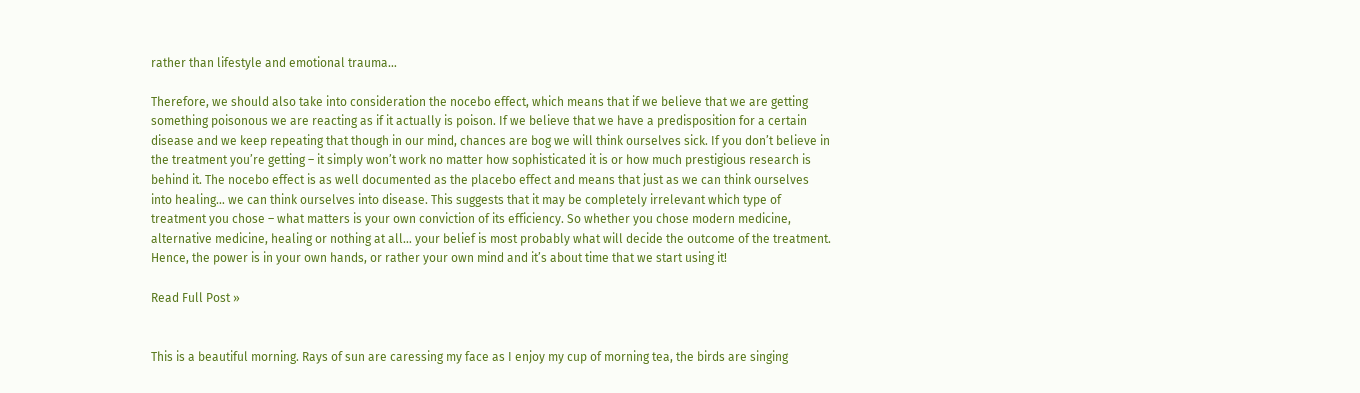rather than lifestyle and emotional trauma…

Therefore, we should also take into consideration the nocebo effect, which means that if we believe that we are getting something poisonous we are reacting as if it actually is poison. If we believe that we have a predisposition for a certain disease and we keep repeating that though in our mind, chances are bog we will think ourselves sick. If you don’t believe in the treatment you’re getting – it simply won’t work no matter how sophisticated it is or how much prestigious research is behind it. The nocebo effect is as well documented as the placebo effect and means that just as we can think ourselves into healing… we can think ourselves into disease. This suggests that it may be completely irrelevant which type of treatment you chose – what matters is your own conviction of its efficiency. So whether you chose modern medicine, alternative medicine, healing or nothing at all… your belief is most probably what will decide the outcome of the treatment. Hence, the power is in your own hands, or rather your own mind and it’s about time that we start using it!

Read Full Post »


This is a beautiful morning. Rays of sun are caressing my face as I enjoy my cup of morning tea, the birds are singing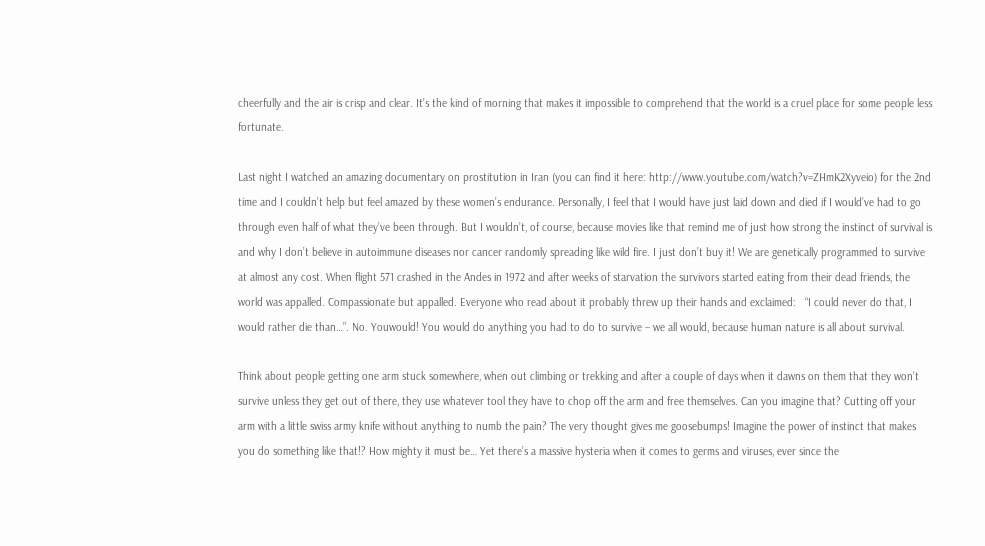cheerfully and the air is crisp and clear. It’s the kind of morning that makes it impossible to comprehend that the world is a cruel place for some people less fortunate.

Last night I watched an amazing documentary on prostitution in Iran (you can find it here: http://www.youtube.com/watch?v=ZHmK2Xyveio) for the 2nd time and I couldn’t help but feel amazed by these women’s endurance. Personally, I feel that I would have just laid down and died if I would’ve had to go through even half of what they’ve been through. But I wouldn’t, of course, because movies like that remind me of just how strong the instinct of survival is and why I don’t believe in autoimmune diseases nor cancer randomly spreading like wild fire. I just don’t buy it! We are genetically programmed to survive at almost any cost. When flight 571 crashed in the Andes in 1972 and after weeks of starvation the survivors started eating from their dead friends, the world was appalled. Compassionate but appalled. Everyone who read about it probably threw up their hands and exclaimed:   “I could never do that, I would rather die than…”. No. Youwould! You would do anything you had to do to survive – we all would, because human nature is all about survival.

Think about people getting one arm stuck somewhere, when out climbing or trekking and after a couple of days when it dawns on them that they won’t survive unless they get out of there, they use whatever tool they have to chop off the arm and free themselves. Can you imagine that? Cutting off your arm with a little swiss army knife without anything to numb the pain? The very thought gives me goosebumps! Imagine the power of instinct that makes you do something like that!? How mighty it must be… Yet there’s a massive hysteria when it comes to germs and viruses, ever since the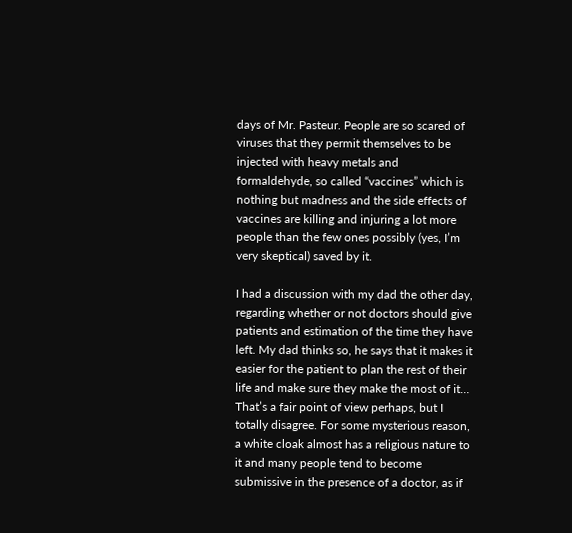days of Mr. Pasteur. People are so scared of viruses that they permit themselves to be injected with heavy metals and formaldehyde, so called “vaccines” which is nothing but madness and the side effects of vaccines are killing and injuring a lot more people than the few ones possibly (yes, I’m very skeptical) saved by it.

I had a discussion with my dad the other day, regarding whether or not doctors should give patients and estimation of the time they have left. My dad thinks so, he says that it makes it easier for the patient to plan the rest of their life and make sure they make the most of it… That’s a fair point of view perhaps, but I totally disagree. For some mysterious reason, a white cloak almost has a religious nature to it and many people tend to become submissive in the presence of a doctor, as if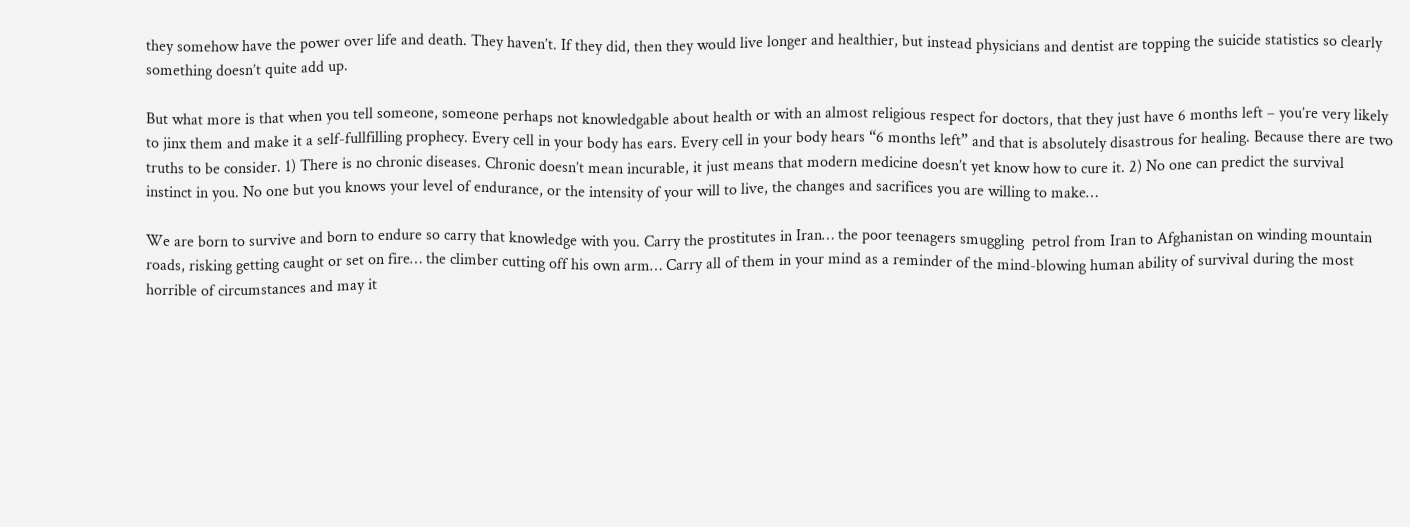they somehow have the power over life and death. They haven’t. If they did, then they would live longer and healthier, but instead physicians and dentist are topping the suicide statistics so clearly something doesn’t quite add up.

But what more is that when you tell someone, someone perhaps not knowledgable about health or with an almost religious respect for doctors, that they just have 6 months left – you’re very likely to jinx them and make it a self-fullfilling prophecy. Every cell in your body has ears. Every cell in your body hears “6 months left” and that is absolutely disastrous for healing. Because there are two truths to be consider. 1) There is no chronic diseases. Chronic doesn’t mean incurable, it just means that modern medicine doesn’t yet know how to cure it. 2) No one can predict the survival instinct in you. No one but you knows your level of endurance, or the intensity of your will to live, the changes and sacrifices you are willing to make…

We are born to survive and born to endure so carry that knowledge with you. Carry the prostitutes in Iran… the poor teenagers smuggling  petrol from Iran to Afghanistan on winding mountain roads, risking getting caught or set on fire… the climber cutting off his own arm… Carry all of them in your mind as a reminder of the mind-blowing human ability of survival during the most horrible of circumstances and may it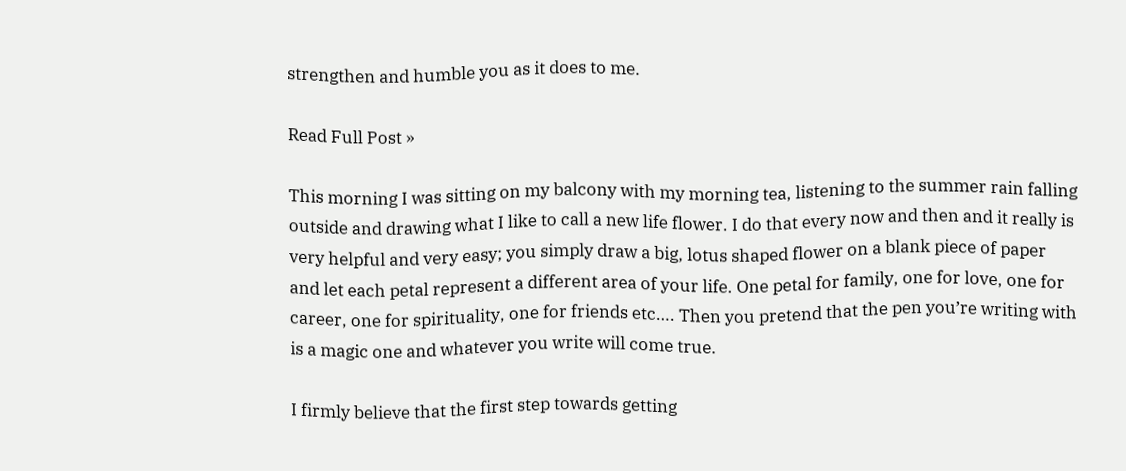strengthen and humble you as it does to me.

Read Full Post »

This morning I was sitting on my balcony with my morning tea, listening to the summer rain falling outside and drawing what I like to call a new life flower. I do that every now and then and it really is very helpful and very easy; you simply draw a big, lotus shaped flower on a blank piece of paper and let each petal represent a different area of your life. One petal for family, one for love, one for career, one for spirituality, one for friends etc…. Then you pretend that the pen you’re writing with is a magic one and whatever you write will come true.

I firmly believe that the first step towards getting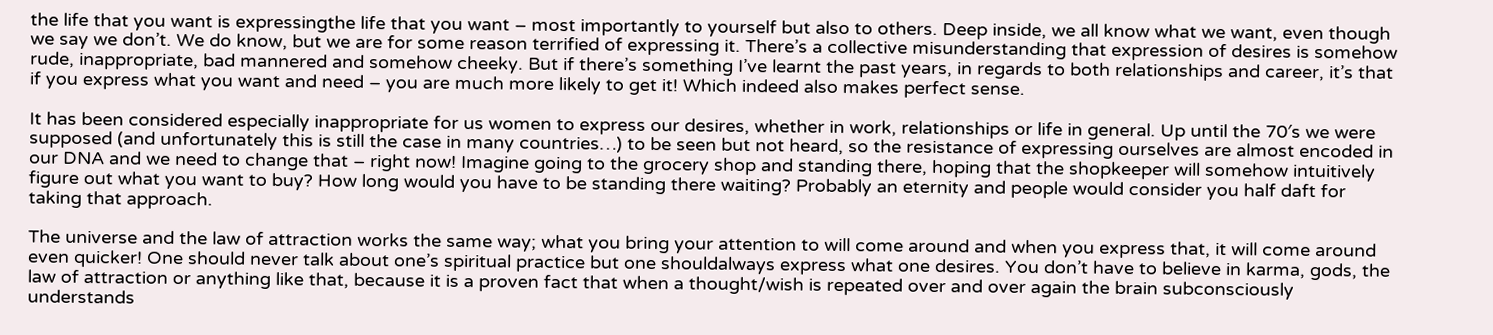the life that you want is expressingthe life that you want – most importantly to yourself but also to others. Deep inside, we all know what we want, even though we say we don’t. We do know, but we are for some reason terrified of expressing it. There’s a collective misunderstanding that expression of desires is somehow rude, inappropriate, bad mannered and somehow cheeky. But if there’s something I’ve learnt the past years, in regards to both relationships and career, it’s that if you express what you want and need – you are much more likely to get it! Which indeed also makes perfect sense.

It has been considered especially inappropriate for us women to express our desires, whether in work, relationships or life in general. Up until the 70′s we were supposed (and unfortunately this is still the case in many countries…) to be seen but not heard, so the resistance of expressing ourselves are almost encoded in our DNA and we need to change that – right now! Imagine going to the grocery shop and standing there, hoping that the shopkeeper will somehow intuitively figure out what you want to buy? How long would you have to be standing there waiting? Probably an eternity and people would consider you half daft for taking that approach.

The universe and the law of attraction works the same way; what you bring your attention to will come around and when you express that, it will come around even quicker! One should never talk about one’s spiritual practice but one shouldalways express what one desires. You don’t have to believe in karma, gods, the law of attraction or anything like that, because it is a proven fact that when a thought/wish is repeated over and over again the brain subconsciously understands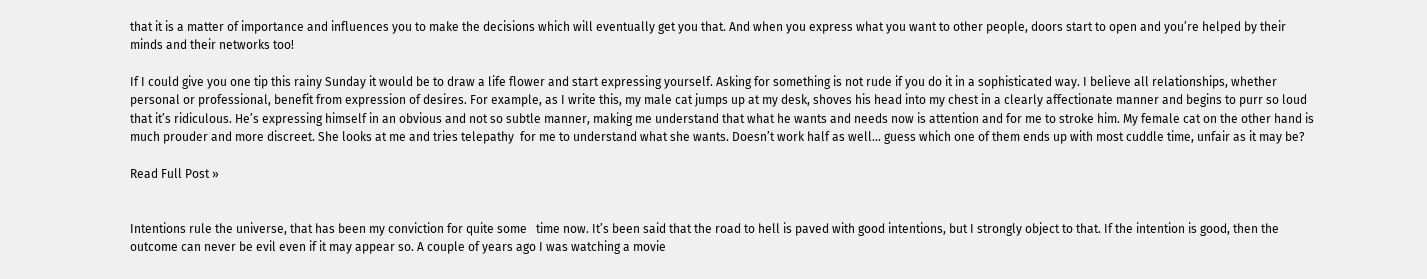that it is a matter of importance and influences you to make the decisions which will eventually get you that. And when you express what you want to other people, doors start to open and you’re helped by their minds and their networks too!

If I could give you one tip this rainy Sunday it would be to draw a life flower and start expressing yourself. Asking for something is not rude if you do it in a sophisticated way. I believe all relationships, whether personal or professional, benefit from expression of desires. For example, as I write this, my male cat jumps up at my desk, shoves his head into my chest in a clearly affectionate manner and begins to purr so loud that it’s ridiculous. He’s expressing himself in an obvious and not so subtle manner, making me understand that what he wants and needs now is attention and for me to stroke him. My female cat on the other hand is much prouder and more discreet. She looks at me and tries telepathy  for me to understand what she wants. Doesn’t work half as well… guess which one of them ends up with most cuddle time, unfair as it may be?

Read Full Post »


Intentions rule the universe, that has been my conviction for quite some   time now. It’s been said that the road to hell is paved with good intentions, but I strongly object to that. If the intention is good, then the outcome can never be evil even if it may appear so. A couple of years ago I was watching a movie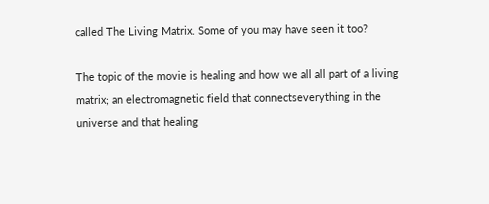called The Living Matrix. Some of you may have seen it too?

The topic of the movie is healing and how we all all part of a living matrix; an electromagnetic field that connectseverything in the universe and that healing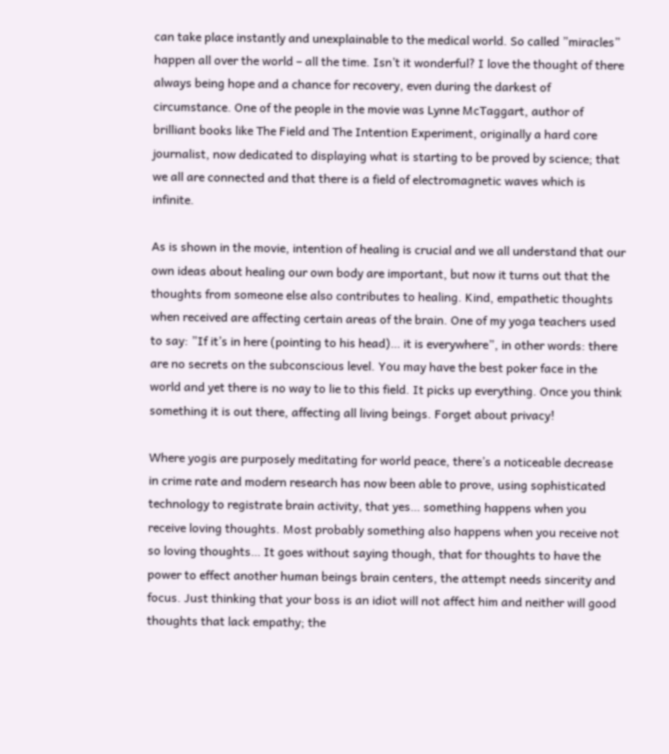can take place instantly and unexplainable to the medical world. So called ”miracles” happen all over the world – all the time. Isn’t it wonderful? I love the thought of there always being hope and a chance for recovery, even during the darkest of circumstance. One of the people in the movie was Lynne McTaggart, author of brilliant books like The Field and The Intention Experiment, originally a hard core journalist, now dedicated to displaying what is starting to be proved by science; that we all are connected and that there is a field of electromagnetic waves which is infinite.

As is shown in the movie, intention of healing is crucial and we all understand that our own ideas about healing our own body are important, but now it turns out that the thoughts from someone else also contributes to healing. Kind, empathetic thoughts when received are affecting certain areas of the brain. One of my yoga teachers used to say: ”If it’s in here (pointing to his head)… it is everywhere”, in other words: there are no secrets on the subconscious level. You may have the best poker face in the world and yet there is no way to lie to this field. It picks up everything. Once you think something it is out there, affecting all living beings. Forget about privacy!

Where yogis are purposely meditating for world peace, there’s a noticeable decrease in crime rate and modern research has now been able to prove, using sophisticated technology to registrate brain activity, that yes… something happens when you receive loving thoughts. Most probably something also happens when you receive not so loving thoughts… It goes without saying though, that for thoughts to have the power to effect another human beings brain centers, the attempt needs sincerity and focus. Just thinking that your boss is an idiot will not affect him and neither will good thoughts that lack empathy; the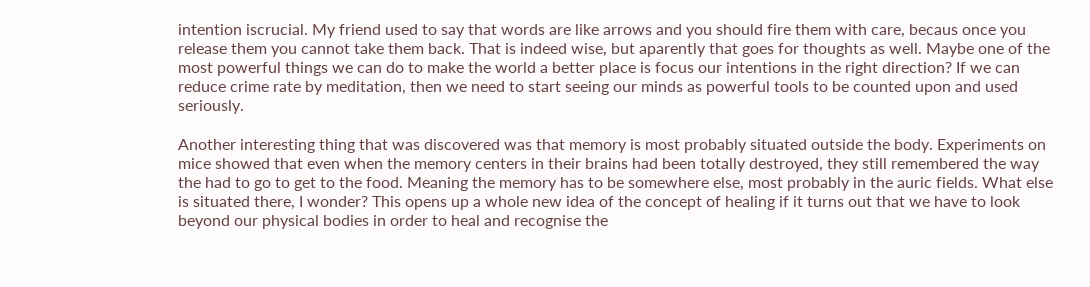intention iscrucial. My friend used to say that words are like arrows and you should fire them with care, becaus once you release them you cannot take them back. That is indeed wise, but aparently that goes for thoughts as well. Maybe one of the most powerful things we can do to make the world a better place is focus our intentions in the right direction? If we can reduce crime rate by meditation, then we need to start seeing our minds as powerful tools to be counted upon and used seriously.

Another interesting thing that was discovered was that memory is most probably situated outside the body. Experiments on mice showed that even when the memory centers in their brains had been totally destroyed, they still remembered the way the had to go to get to the food. Meaning the memory has to be somewhere else, most probably in the auric fields. What else is situated there, I wonder? This opens up a whole new idea of the concept of healing if it turns out that we have to look beyond our physical bodies in order to heal and recognise the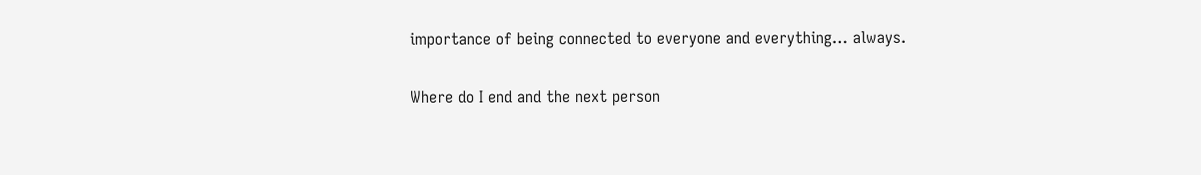importance of being connected to everyone and everything… always.

Where do I end and the next person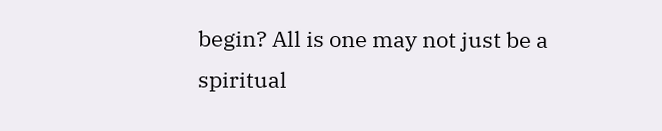begin? All is one may not just be a spiritual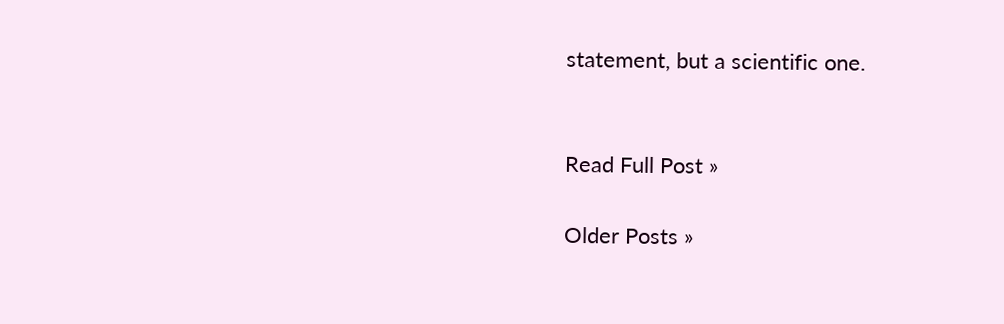statement, but a scientific one.


Read Full Post »

Older Posts »